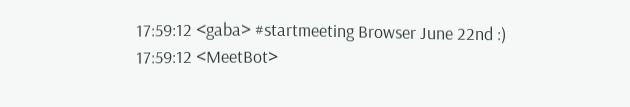17:59:12 <gaba> #startmeeting Browser June 22nd :)
17:59:12 <MeetBot>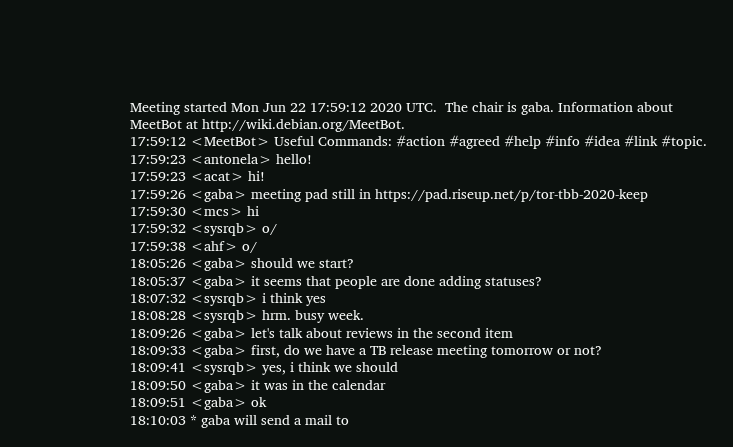Meeting started Mon Jun 22 17:59:12 2020 UTC.  The chair is gaba. Information about MeetBot at http://wiki.debian.org/MeetBot.
17:59:12 <MeetBot> Useful Commands: #action #agreed #help #info #idea #link #topic.
17:59:23 <antonela> hello!
17:59:23 <acat> hi!
17:59:26 <gaba> meeting pad still in https://pad.riseup.net/p/tor-tbb-2020-keep
17:59:30 <mcs> hi
17:59:32 <sysrqb> o/
17:59:38 <ahf> o/
18:05:26 <gaba> should we start?
18:05:37 <gaba> it seems that people are done adding statuses?
18:07:32 <sysrqb> i think yes
18:08:28 <sysrqb> hrm. busy week.
18:09:26 <gaba> let's talk about reviews in the second item
18:09:33 <gaba> first, do we have a TB release meeting tomorrow or not?
18:09:41 <sysrqb> yes, i think we should
18:09:50 <gaba> it was in the calendar
18:09:51 <gaba> ok
18:10:03 * gaba will send a mail to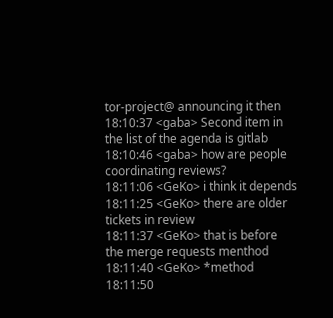tor-project@ announcing it then
18:10:37 <gaba> Second item in the list of the agenda is gitlab
18:10:46 <gaba> how are people coordinating reviews?
18:11:06 <GeKo> i think it depends
18:11:25 <GeKo> there are older tickets in review
18:11:37 <GeKo> that is before the merge requests menthod
18:11:40 <GeKo> *method
18:11:50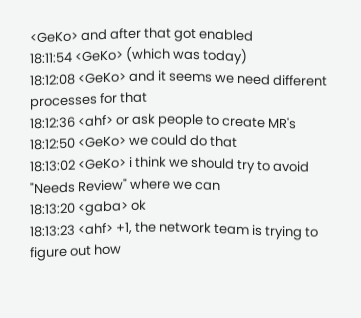<GeKo> and after that got enabled
18:11:54 <GeKo> (which was today)
18:12:08 <GeKo> and it seems we need different processes for that
18:12:36 <ahf> or ask people to create MR's
18:12:50 <GeKo> we could do that
18:13:02 <GeKo> i think we should try to avoid "Needs Review" where we can
18:13:20 <gaba> ok
18:13:23 <ahf> +1, the network team is trying to figure out how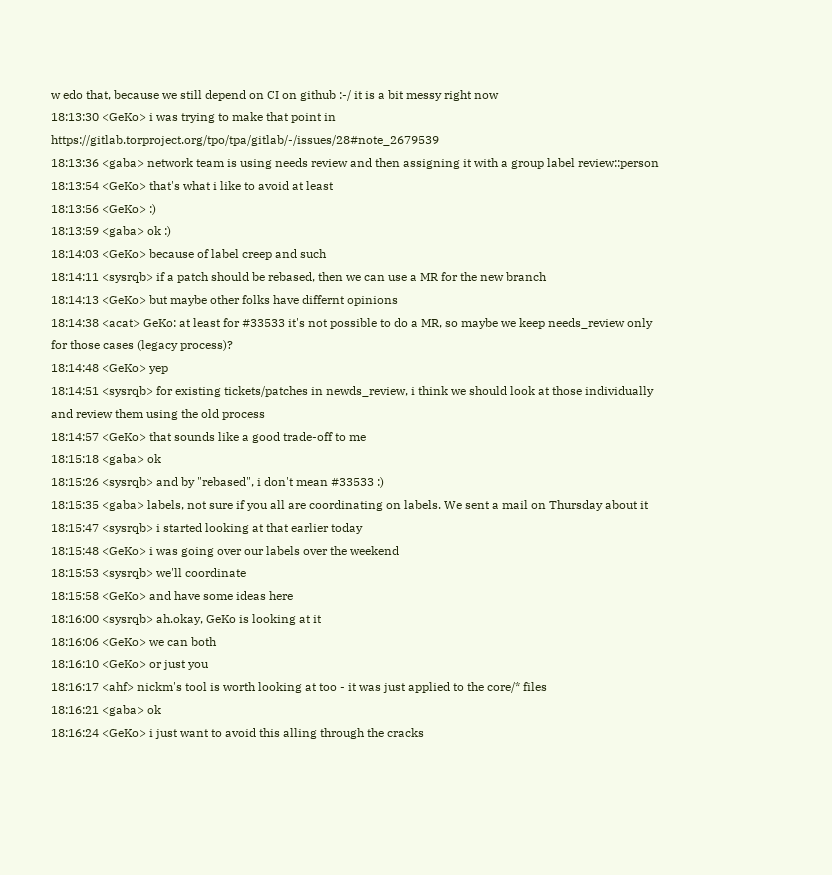w edo that, because we still depend on CI on github :-/ it is a bit messy right now
18:13:30 <GeKo> i was trying to make that point in https://gitlab.torproject.org/tpo/tpa/gitlab/-/issues/28#note_2679539
18:13:36 <gaba> network team is using needs review and then assigning it with a group label review::person
18:13:54 <GeKo> that's what i like to avoid at least
18:13:56 <GeKo> :)
18:13:59 <gaba> ok :)
18:14:03 <GeKo> because of label creep and such
18:14:11 <sysrqb> if a patch should be rebased, then we can use a MR for the new branch
18:14:13 <GeKo> but maybe other folks have differnt opinions
18:14:38 <acat> GeKo: at least for #33533 it's not possible to do a MR, so maybe we keep needs_review only for those cases (legacy process)?
18:14:48 <GeKo> yep
18:14:51 <sysrqb> for existing tickets/patches in newds_review, i think we should look at those individually and review them using the old process
18:14:57 <GeKo> that sounds like a good trade-off to me
18:15:18 <gaba> ok
18:15:26 <sysrqb> and by "rebased", i don't mean #33533 :)
18:15:35 <gaba> labels, not sure if you all are coordinating on labels. We sent a mail on Thursday about it
18:15:47 <sysrqb> i started looking at that earlier today
18:15:48 <GeKo> i was going over our labels over the weekend
18:15:53 <sysrqb> we'll coordinate
18:15:58 <GeKo> and have some ideas here
18:16:00 <sysrqb> ah.okay, GeKo is looking at it
18:16:06 <GeKo> we can both
18:16:10 <GeKo> or just you
18:16:17 <ahf> nickm's tool is worth looking at too - it was just applied to the core/* files
18:16:21 <gaba> ok
18:16:24 <GeKo> i just want to avoid this alling through the cracks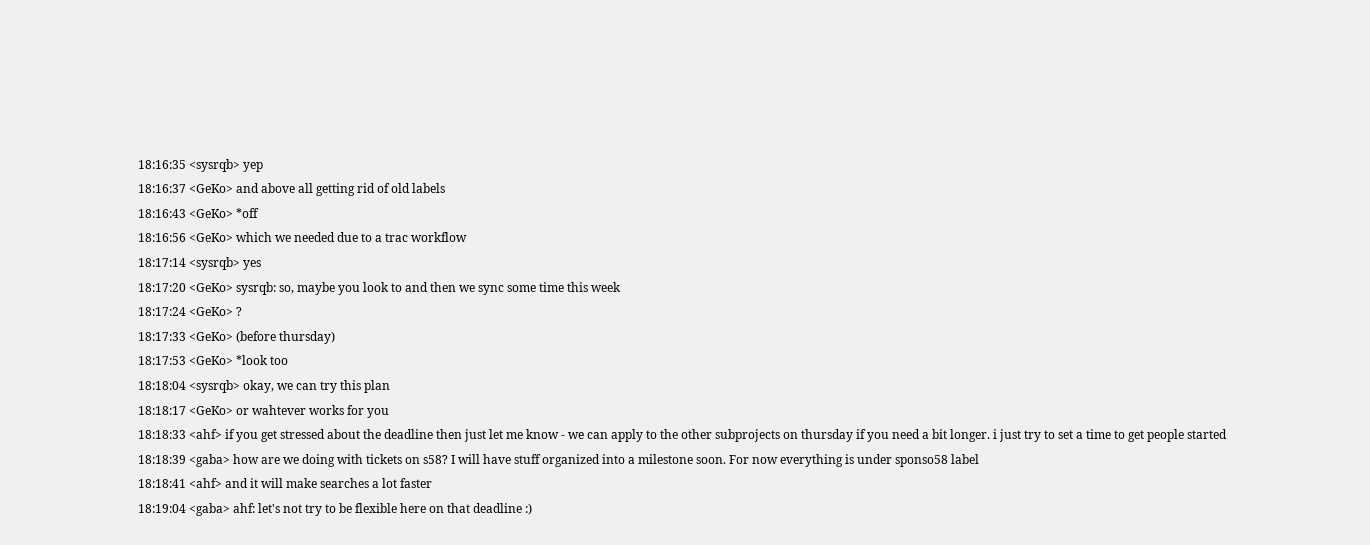18:16:35 <sysrqb> yep
18:16:37 <GeKo> and above all getting rid of old labels
18:16:43 <GeKo> *off
18:16:56 <GeKo> which we needed due to a trac workflow
18:17:14 <sysrqb> yes
18:17:20 <GeKo> sysrqb: so, maybe you look to and then we sync some time this week
18:17:24 <GeKo> ?
18:17:33 <GeKo> (before thursday)
18:17:53 <GeKo> *look too
18:18:04 <sysrqb> okay, we can try this plan
18:18:17 <GeKo> or wahtever works for you
18:18:33 <ahf> if you get stressed about the deadline then just let me know - we can apply to the other subprojects on thursday if you need a bit longer. i just try to set a time to get people started
18:18:39 <gaba> how are we doing with tickets on s58? I will have stuff organized into a milestone soon. For now everything is under sponso58 label
18:18:41 <ahf> and it will make searches a lot faster
18:19:04 <gaba> ahf: let's not try to be flexible here on that deadline :)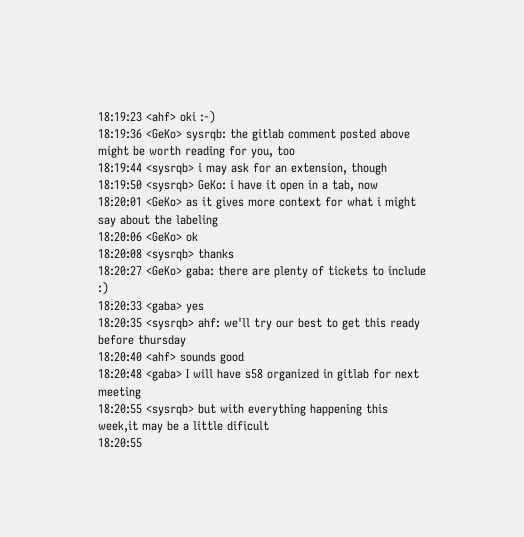18:19:23 <ahf> oki :-)
18:19:36 <GeKo> sysrqb: the gitlab comment posted above might be worth reading for you, too
18:19:44 <sysrqb> i may ask for an extension, though
18:19:50 <sysrqb> GeKo: i have it open in a tab, now
18:20:01 <GeKo> as it gives more context for what i might say about the labeling
18:20:06 <GeKo> ok
18:20:08 <sysrqb> thanks
18:20:27 <GeKo> gaba: there are plenty of tickets to include :)
18:20:33 <gaba> yes
18:20:35 <sysrqb> ahf: we'll try our best to get this ready before thursday
18:20:40 <ahf> sounds good
18:20:48 <gaba> I will have s58 organized in gitlab for next meeting
18:20:55 <sysrqb> but with everything happening this week,it may be a little dificult
18:20:55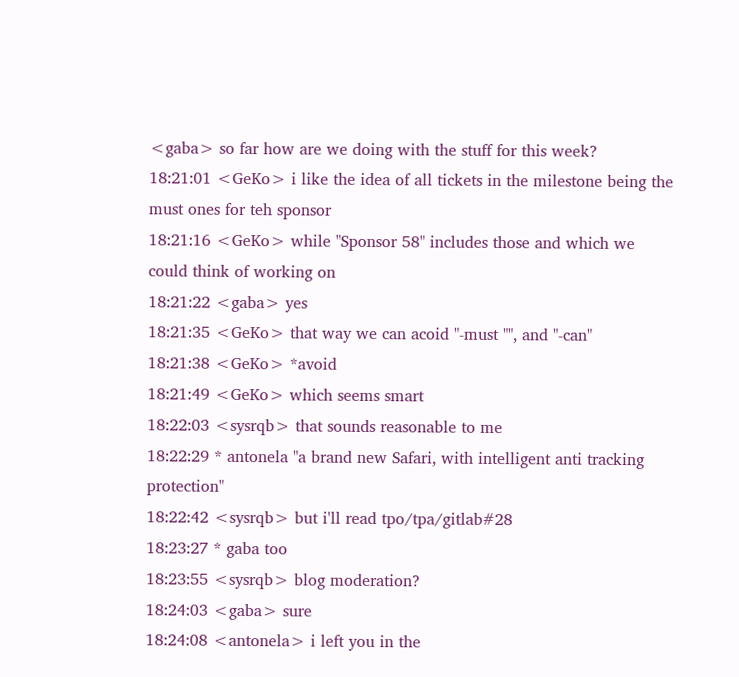<gaba> so far how are we doing with the stuff for this week?
18:21:01 <GeKo> i like the idea of all tickets in the milestone being the must ones for teh sponsor
18:21:16 <GeKo> while "Sponsor 58" includes those and which we could think of working on
18:21:22 <gaba> yes
18:21:35 <GeKo> that way we can acoid "-must "", and "-can"
18:21:38 <GeKo> *avoid
18:21:49 <GeKo> which seems smart
18:22:03 <sysrqb> that sounds reasonable to me
18:22:29 * antonela "a brand new Safari, with intelligent anti tracking protection"
18:22:42 <sysrqb> but i'll read tpo/tpa/gitlab#28
18:23:27 * gaba too
18:23:55 <sysrqb> blog moderation?
18:24:03 <gaba> sure
18:24:08 <antonela> i left you in the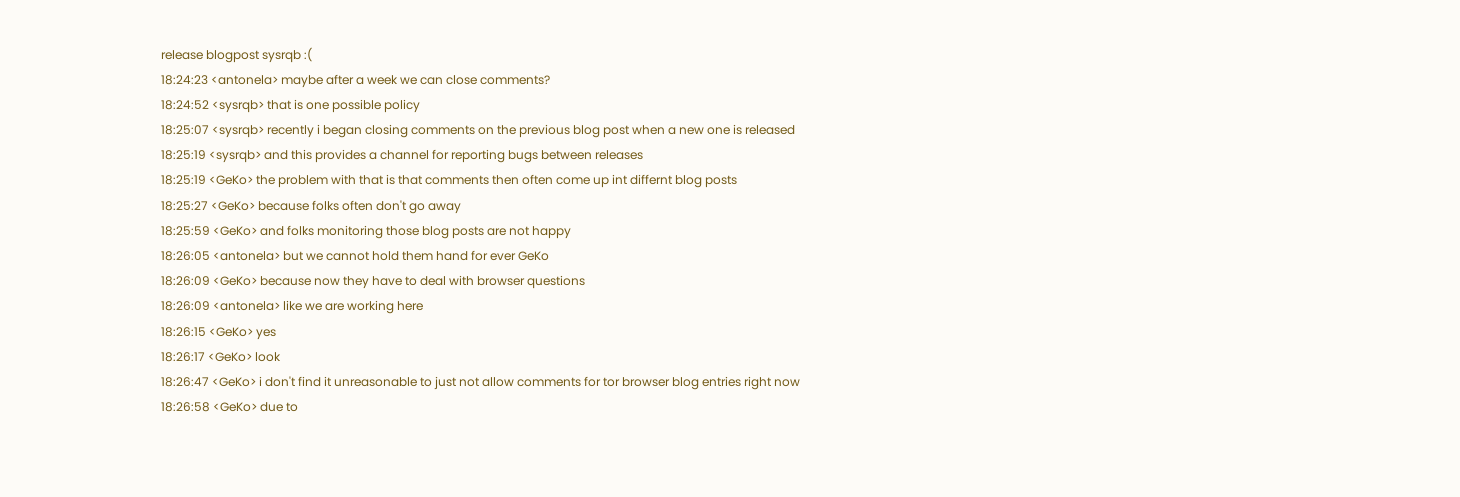release blogpost sysrqb :(
18:24:23 <antonela> maybe after a week we can close comments?
18:24:52 <sysrqb> that is one possible policy
18:25:07 <sysrqb> recently i began closing comments on the previous blog post when a new one is released
18:25:19 <sysrqb> and this provides a channel for reporting bugs between releases
18:25:19 <GeKo> the problem with that is that comments then often come up int differnt blog posts
18:25:27 <GeKo> because folks often don't go away
18:25:59 <GeKo> and folks monitoring those blog posts are not happy
18:26:05 <antonela> but we cannot hold them hand for ever GeKo
18:26:09 <GeKo> because now they have to deal with browser questions
18:26:09 <antonela> like we are working here
18:26:15 <GeKo> yes
18:26:17 <GeKo> look
18:26:47 <GeKo> i don't find it unreasonable to just not allow comments for tor browser blog entries right now
18:26:58 <GeKo> due to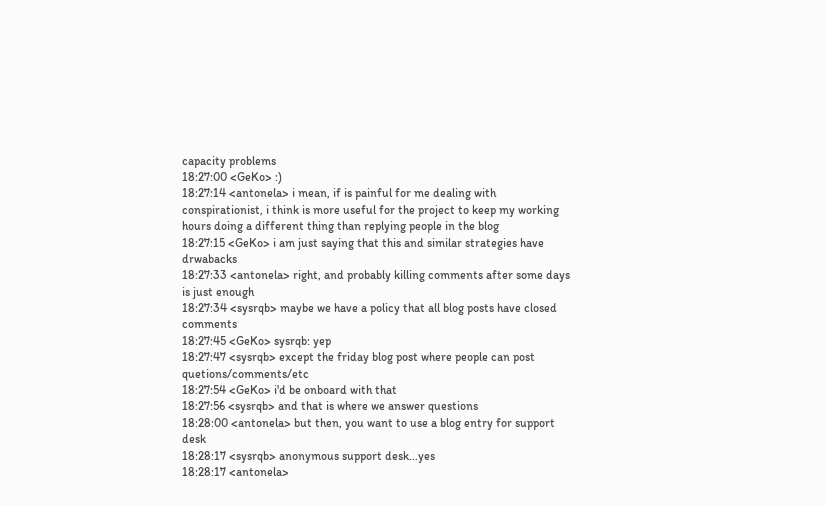capacity problems
18:27:00 <GeKo> :)
18:27:14 <antonela> i mean, if is painful for me dealing with conspirationist, i think is more useful for the project to keep my working hours doing a different thing than replying people in the blog
18:27:15 <GeKo> i am just saying that this and similar strategies have drwabacks
18:27:33 <antonela> right, and probably killing comments after some days is just enough
18:27:34 <sysrqb> maybe we have a policy that all blog posts have closed comments
18:27:45 <GeKo> sysrqb: yep
18:27:47 <sysrqb> except the friday blog post where people can post quetions/comments/etc
18:27:54 <GeKo> i'd be onboard with that
18:27:56 <sysrqb> and that is where we answer questions
18:28:00 <antonela> but then, you want to use a blog entry for support desk
18:28:17 <sysrqb> anonymous support desk...yes
18:28:17 <antonela>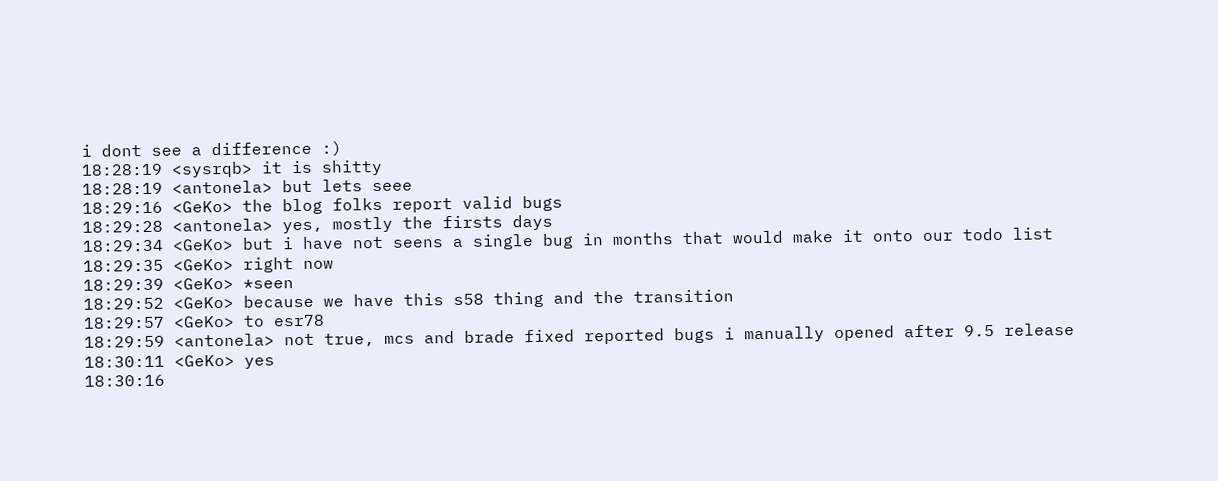i dont see a difference :)
18:28:19 <sysrqb> it is shitty
18:28:19 <antonela> but lets seee
18:29:16 <GeKo> the blog folks report valid bugs
18:29:28 <antonela> yes, mostly the firsts days
18:29:34 <GeKo> but i have not seens a single bug in months that would make it onto our todo list
18:29:35 <GeKo> right now
18:29:39 <GeKo> *seen
18:29:52 <GeKo> because we have this s58 thing and the transition
18:29:57 <GeKo> to esr78
18:29:59 <antonela> not true, mcs and brade fixed reported bugs i manually opened after 9.5 release
18:30:11 <GeKo> yes
18:30:16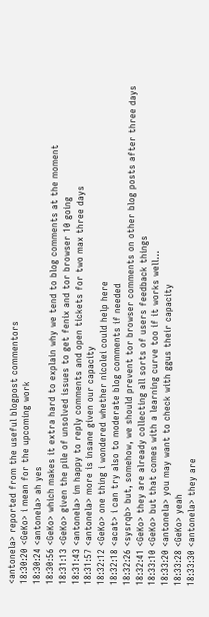<antonela> reported from the useful blogpost commentors
18:30:20 <GeKo> i mean for the upcoming work
18:30:24 <antonela> ah yes
18:30:56 <GeKo> which makes it extra hard to explain why we tend to blog comments at the moment
18:31:13 <GeKo> given the pile of unsolved issues to get fenix and tor browser 10 going
18:31:43 <antonela> im happy to reply comments and open tickets for two max three days
18:31:57 <antonela> more is insane given our capacity
18:32:12 <GeKo> one thing i wondered whether nicolei could help here
18:32:18 <acat> i can try also to moderate blog comments if needed
18:32:26 <sysrqb> but, somehow, we should prevent tor browser comments on other blog posts after three days
18:32:41 <GeKo> they are already collecting all sorts of users feedback things
18:33:10 <GeKo> but that comes with a learning curve too if it works well...
18:33:20 <antonela> you may want to check with ggus their capacity
18:33:28 <GeKo> yeah
18:33:30 <antonela> they are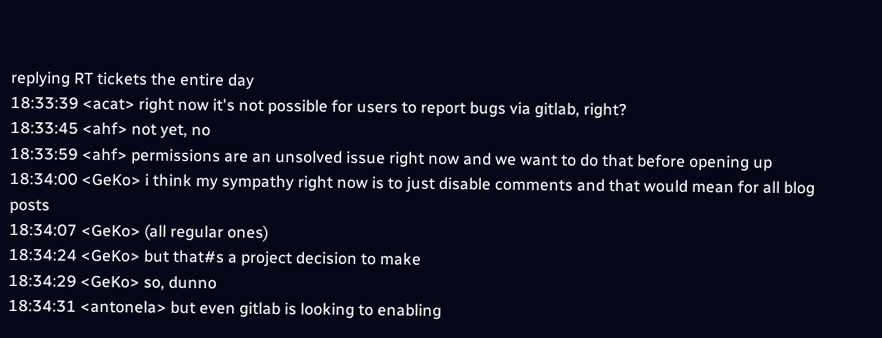replying RT tickets the entire day
18:33:39 <acat> right now it's not possible for users to report bugs via gitlab, right?
18:33:45 <ahf> not yet, no
18:33:59 <ahf> permissions are an unsolved issue right now and we want to do that before opening up
18:34:00 <GeKo> i think my sympathy right now is to just disable comments and that would mean for all blog posts
18:34:07 <GeKo> (all regular ones)
18:34:24 <GeKo> but that#s a project decision to make
18:34:29 <GeKo> so, dunno
18:34:31 <antonela> but even gitlab is looking to enabling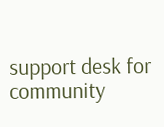support desk for community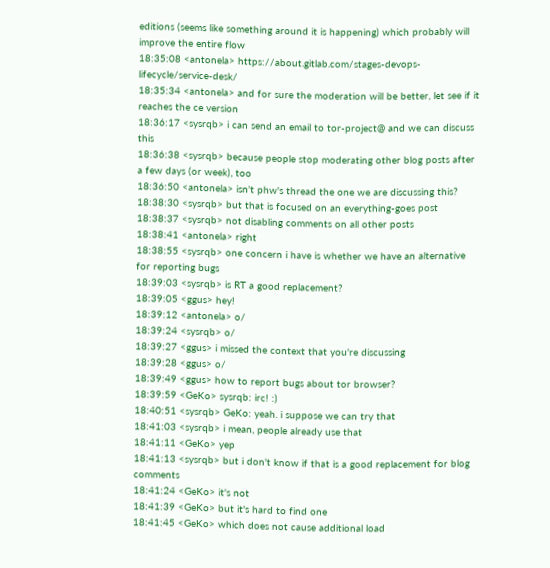editions (seems like something around it is happening) which probably will improve the entire flow
18:35:08 <antonela> https://about.gitlab.com/stages-devops-lifecycle/service-desk/
18:35:34 <antonela> and for sure the moderation will be better, let see if it reaches the ce version
18:36:17 <sysrqb> i can send an email to tor-project@ and we can discuss this
18:36:38 <sysrqb> because people stop moderating other blog posts after a few days (or week), too
18:36:50 <antonela> isn't phw's thread the one we are discussing this?
18:38:30 <sysrqb> but that is focused on an everything-goes post
18:38:37 <sysrqb> not disabling comments on all other posts
18:38:41 <antonela> right
18:38:55 <sysrqb> one concern i have is whether we have an alternative for reporting bugs
18:39:03 <sysrqb> is RT a good replacement?
18:39:05 <ggus> hey!
18:39:12 <antonela> o/
18:39:24 <sysrqb> o/
18:39:27 <ggus> i missed the context that you're discussing
18:39:28 <ggus> o/
18:39:49 <ggus> how to report bugs about tor browser?
18:39:59 <GeKo> sysrqb: irc! :)
18:40:51 <sysrqb> GeKo: yeah. i suppose we can try that
18:41:03 <sysrqb> i mean, people already use that
18:41:11 <GeKo> yep
18:41:13 <sysrqb> but i don't know if that is a good replacement for blog comments
18:41:24 <GeKo> it's not
18:41:39 <GeKo> but it's hard to find one
18:41:45 <GeKo> which does not cause additional load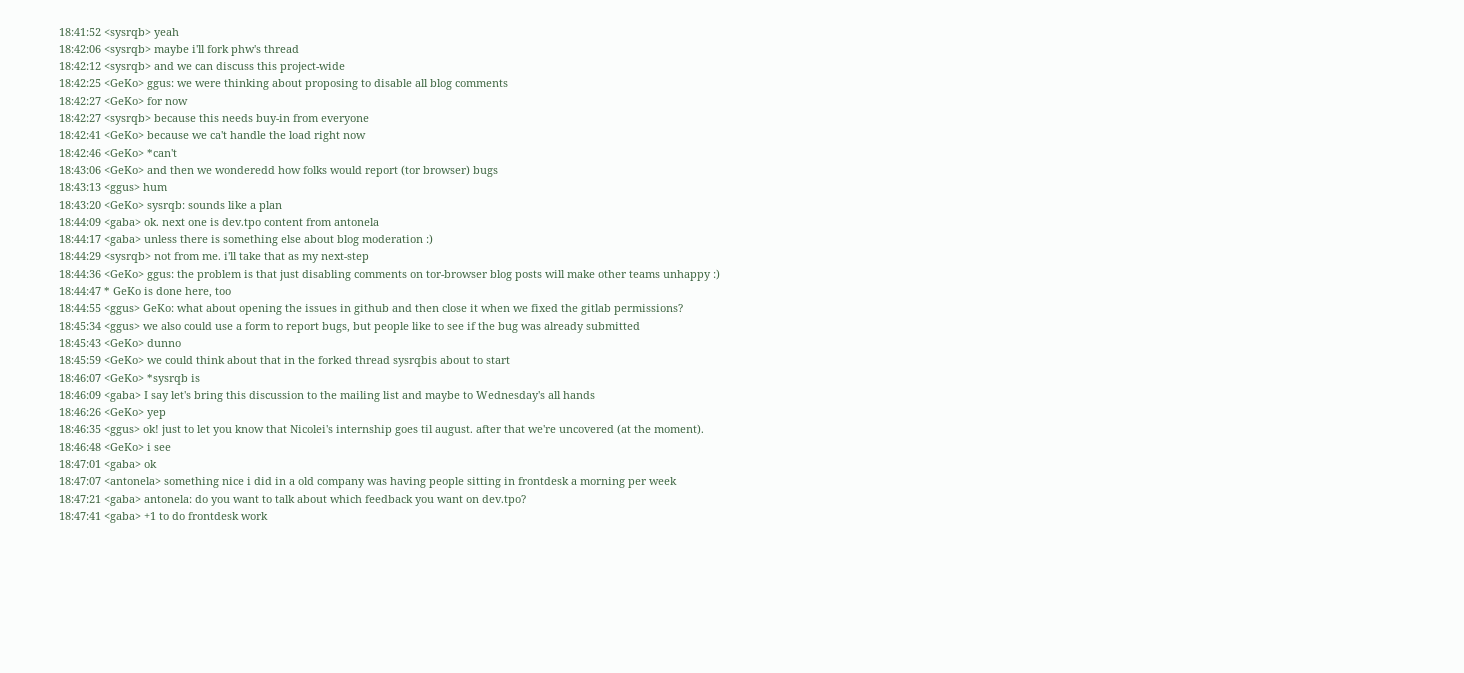18:41:52 <sysrqb> yeah
18:42:06 <sysrqb> maybe i'll fork phw's thread
18:42:12 <sysrqb> and we can discuss this project-wide
18:42:25 <GeKo> ggus: we were thinking about proposing to disable all blog comments
18:42:27 <GeKo> for now
18:42:27 <sysrqb> because this needs buy-in from everyone
18:42:41 <GeKo> because we ca't handle the load right now
18:42:46 <GeKo> *can't
18:43:06 <GeKo> and then we wonderedd how folks would report (tor browser) bugs
18:43:13 <ggus> hum
18:43:20 <GeKo> sysrqb: sounds like a plan
18:44:09 <gaba> ok. next one is dev.tpo content from antonela
18:44:17 <gaba> unless there is something else about blog moderation :)
18:44:29 <sysrqb> not from me. i'll take that as my next-step
18:44:36 <GeKo> ggus: the problem is that just disabling comments on tor-browser blog posts will make other teams unhappy :)
18:44:47 * GeKo is done here, too
18:44:55 <ggus> GeKo: what about opening the issues in github and then close it when we fixed the gitlab permissions?
18:45:34 <ggus> we also could use a form to report bugs, but people like to see if the bug was already submitted
18:45:43 <GeKo> dunno
18:45:59 <GeKo> we could think about that in the forked thread sysrqbis about to start
18:46:07 <GeKo> *sysrqb is
18:46:09 <gaba> I say let's bring this discussion to the mailing list and maybe to Wednesday's all hands
18:46:26 <GeKo> yep
18:46:35 <ggus> ok! just to let you know that Nicolei's internship goes til august. after that we're uncovered (at the moment).
18:46:48 <GeKo> i see
18:47:01 <gaba> ok
18:47:07 <antonela> something nice i did in a old company was having people sitting in frontdesk a morning per week
18:47:21 <gaba> antonela: do you want to talk about which feedback you want on dev.tpo?
18:47:41 <gaba> +1 to do frontdesk work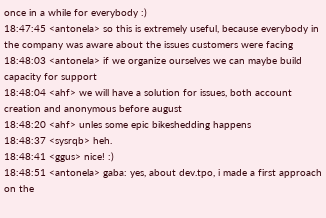once in a while for everybody :)
18:47:45 <antonela> so this is extremely useful, because everybody in the company was aware about the issues customers were facing
18:48:03 <antonela> if we organize ourselves we can maybe build capacity for support
18:48:04 <ahf> we will have a solution for issues, both account creation and anonymous before august
18:48:20 <ahf> unles some epic bikeshedding happens
18:48:37 <sysrqb> heh.
18:48:41 <ggus> nice! :)
18:48:51 <antonela> gaba: yes, about dev.tpo, i made a first approach on the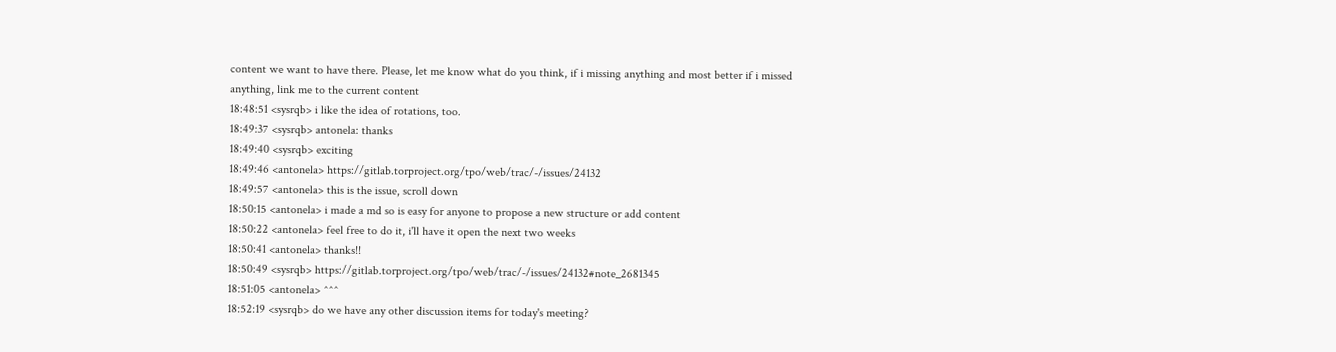content we want to have there. Please, let me know what do you think, if i missing anything and most better if i missed anything, link me to the current content
18:48:51 <sysrqb> i like the idea of rotations, too.
18:49:37 <sysrqb> antonela: thanks
18:49:40 <sysrqb> exciting
18:49:46 <antonela> https://gitlab.torproject.org/tpo/web/trac/-/issues/24132
18:49:57 <antonela> this is the issue, scroll down
18:50:15 <antonela> i made a md so is easy for anyone to propose a new structure or add content
18:50:22 <antonela> feel free to do it, i'll have it open the next two weeks
18:50:41 <antonela> thanks!!
18:50:49 <sysrqb> https://gitlab.torproject.org/tpo/web/trac/-/issues/24132#note_2681345
18:51:05 <antonela> ^^^
18:52:19 <sysrqb> do we have any other discussion items for today's meeting?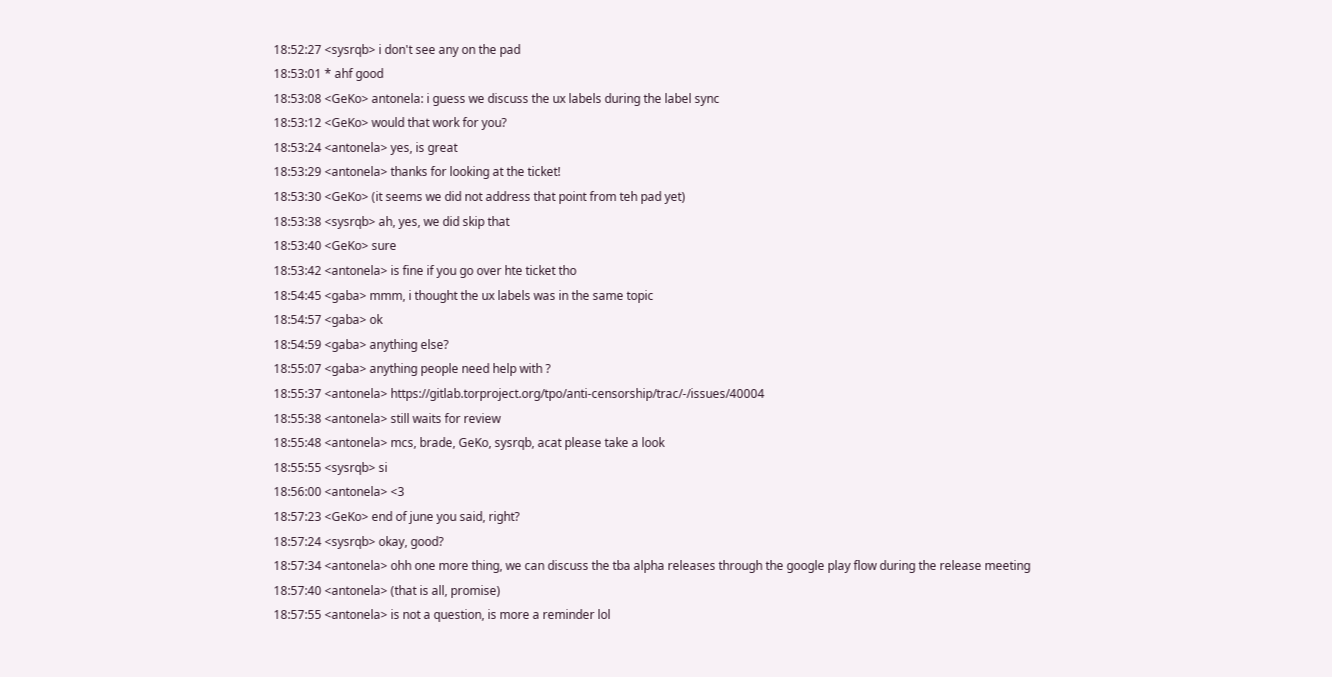18:52:27 <sysrqb> i don't see any on the pad
18:53:01 * ahf good
18:53:08 <GeKo> antonela: i guess we discuss the ux labels during the label sync
18:53:12 <GeKo> would that work for you?
18:53:24 <antonela> yes, is great
18:53:29 <antonela> thanks for looking at the ticket!
18:53:30 <GeKo> (it seems we did not address that point from teh pad yet)
18:53:38 <sysrqb> ah, yes, we did skip that
18:53:40 <GeKo> sure
18:53:42 <antonela> is fine if you go over hte ticket tho
18:54:45 <gaba> mmm, i thought the ux labels was in the same topic
18:54:57 <gaba> ok
18:54:59 <gaba> anything else?
18:55:07 <gaba> anything people need help with ?
18:55:37 <antonela> https://gitlab.torproject.org/tpo/anti-censorship/trac/-/issues/40004
18:55:38 <antonela> still waits for review
18:55:48 <antonela> mcs, brade, GeKo, sysrqb, acat please take a look
18:55:55 <sysrqb> si
18:56:00 <antonela> <3
18:57:23 <GeKo> end of june you said, right?
18:57:24 <sysrqb> okay, good?
18:57:34 <antonela> ohh one more thing, we can discuss the tba alpha releases through the google play flow during the release meeting
18:57:40 <antonela> (that is all, promise)
18:57:55 <antonela> is not a question, is more a reminder lol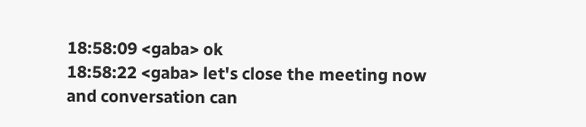18:58:09 <gaba> ok
18:58:22 <gaba> let's close the meeting now and conversation can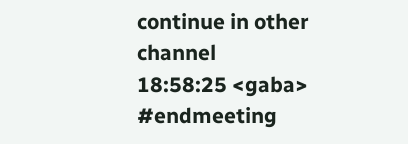continue in other channel
18:58:25 <gaba> #endmeeting